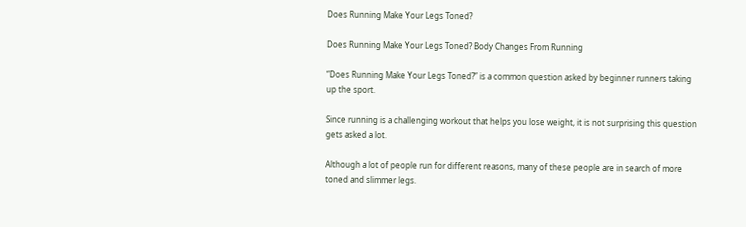Does Running Make Your Legs Toned?

Does Running Make Your Legs Toned? Body Changes From Running

“Does Running Make Your Legs Toned?” is a common question asked by beginner runners taking up the sport.

Since running is a challenging workout that helps you lose weight, it is not surprising this question gets asked a lot.

Although a lot of people run for different reasons, many of these people are in search of more toned and slimmer legs.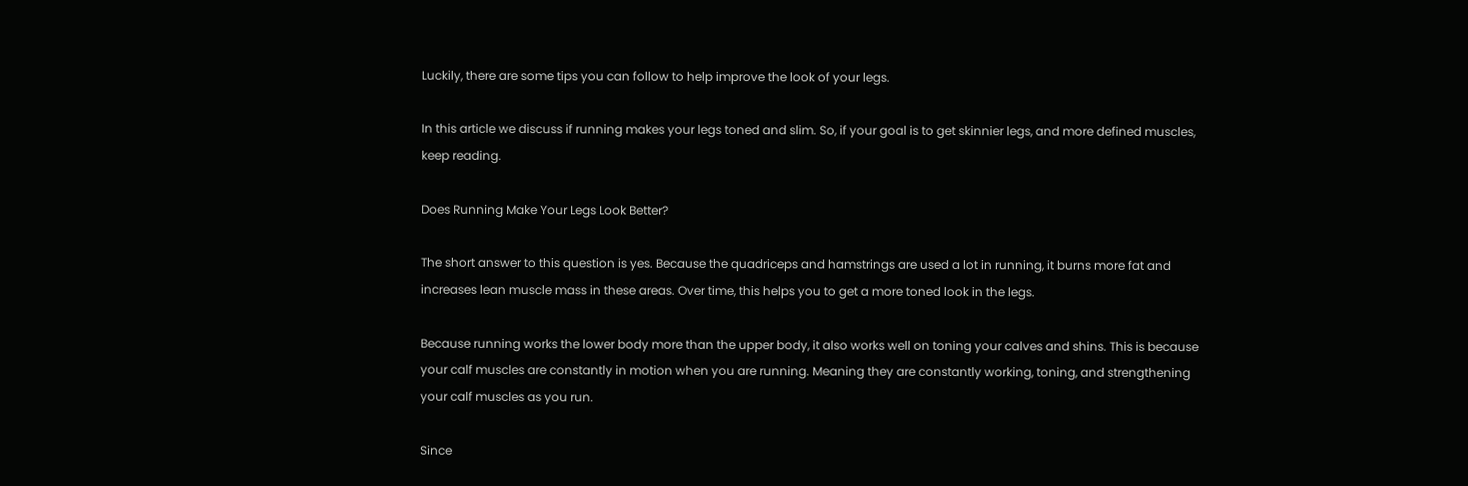Luckily, there are some tips you can follow to help improve the look of your legs.

In this article we discuss if running makes your legs toned and slim. So, if your goal is to get skinnier legs, and more defined muscles, keep reading.

Does Running Make Your Legs Look Better?

The short answer to this question is yes. Because the quadriceps and hamstrings are used a lot in running, it burns more fat and increases lean muscle mass in these areas. Over time, this helps you to get a more toned look in the legs.

Because running works the lower body more than the upper body, it also works well on toning your calves and shins. This is because your calf muscles are constantly in motion when you are running. Meaning they are constantly working, toning, and strengthening your calf muscles as you run.

Since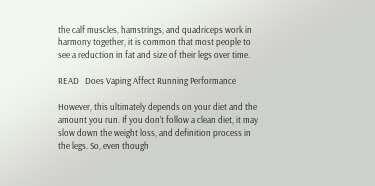the calf muscles, hamstrings, and quadriceps work in harmony together, it is common that most people to see a reduction in fat and size of their legs over time.

READ   Does Vaping Affect Running Performance

However, this ultimately depends on your diet and the amount you run. If you don’t follow a clean diet, it may slow down the weight loss, and definition process in the legs. So, even though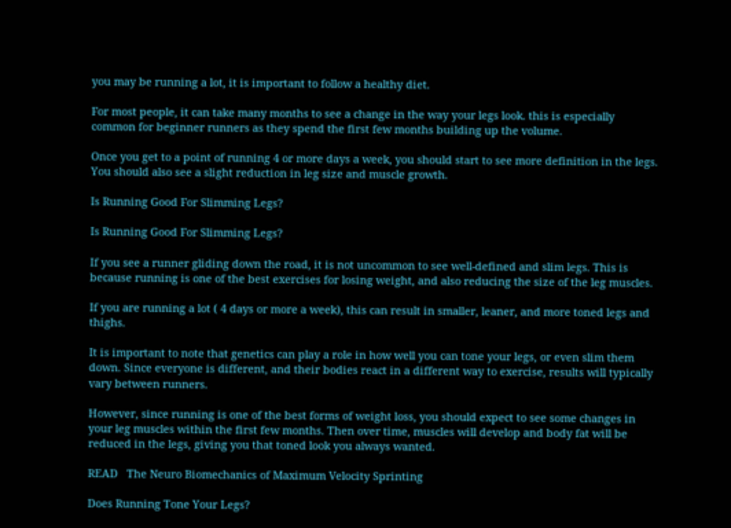you may be running a lot, it is important to follow a healthy diet.

For most people, it can take many months to see a change in the way your legs look. this is especially common for beginner runners as they spend the first few months building up the volume.

Once you get to a point of running 4 or more days a week, you should start to see more definition in the legs. You should also see a slight reduction in leg size and muscle growth.

Is Running Good For Slimming Legs?

Is Running Good For Slimming Legs?

If you see a runner gliding down the road, it is not uncommon to see well-defined and slim legs. This is because running is one of the best exercises for losing weight, and also reducing the size of the leg muscles.

If you are running a lot ( 4 days or more a week), this can result in smaller, leaner, and more toned legs and thighs.

It is important to note that genetics can play a role in how well you can tone your legs, or even slim them down. Since everyone is different, and their bodies react in a different way to exercise, results will typically vary between runners.

However, since running is one of the best forms of weight loss, you should expect to see some changes in your leg muscles within the first few months. Then over time, muscles will develop and body fat will be reduced in the legs, giving you that toned look you always wanted.

READ   The Neuro Biomechanics of Maximum Velocity Sprinting

Does Running Tone Your Legs?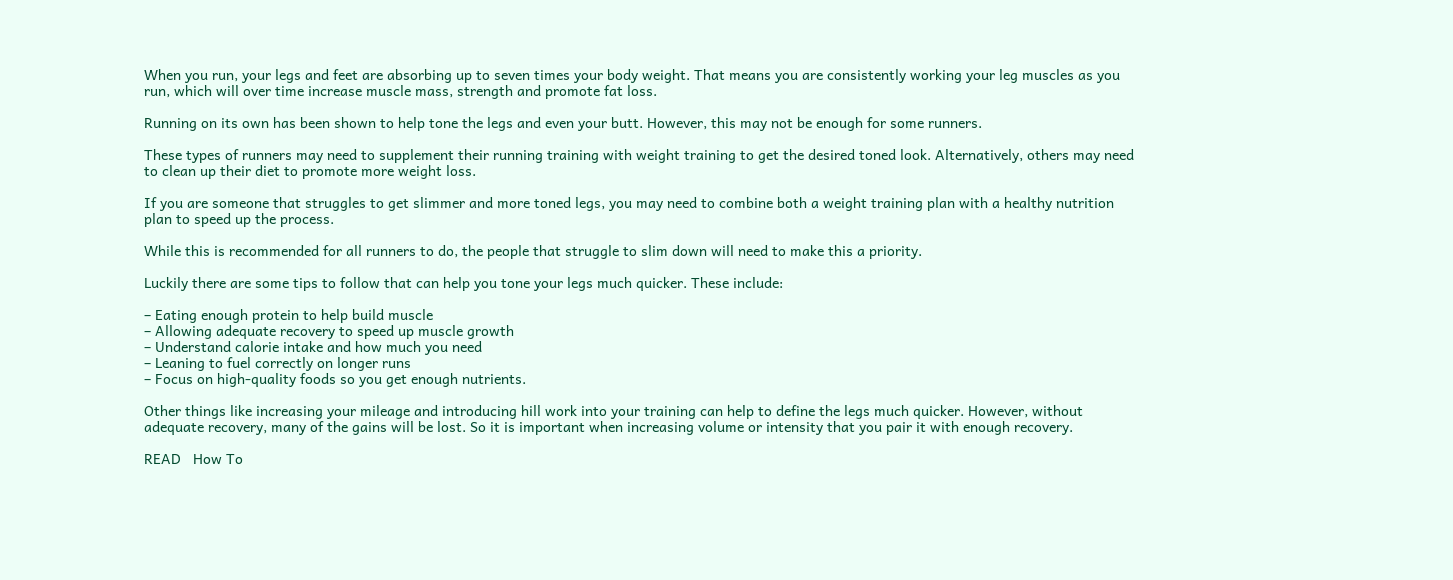When you run, your legs and feet are absorbing up to seven times your body weight. That means you are consistently working your leg muscles as you run, which will over time increase muscle mass, strength and promote fat loss.

Running on its own has been shown to help tone the legs and even your butt. However, this may not be enough for some runners.

These types of runners may need to supplement their running training with weight training to get the desired toned look. Alternatively, others may need to clean up their diet to promote more weight loss.

If you are someone that struggles to get slimmer and more toned legs, you may need to combine both a weight training plan with a healthy nutrition plan to speed up the process.

While this is recommended for all runners to do, the people that struggle to slim down will need to make this a priority.

Luckily there are some tips to follow that can help you tone your legs much quicker. These include:

– Eating enough protein to help build muscle
– Allowing adequate recovery to speed up muscle growth
– Understand calorie intake and how much you need
– Leaning to fuel correctly on longer runs
– Focus on high-quality foods so you get enough nutrients.

Other things like increasing your mileage and introducing hill work into your training can help to define the legs much quicker. However, without adequate recovery, many of the gains will be lost. So it is important when increasing volume or intensity that you pair it with enough recovery.

READ   How To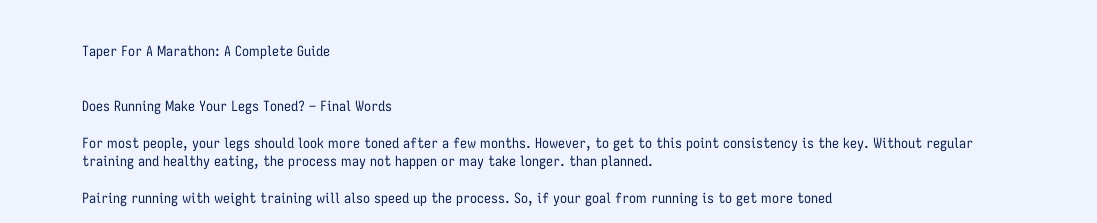Taper For A Marathon: A Complete Guide


Does Running Make Your Legs Toned? – Final Words

For most people, your legs should look more toned after a few months. However, to get to this point consistency is the key. Without regular training and healthy eating, the process may not happen or may take longer. than planned.

Pairing running with weight training will also speed up the process. So, if your goal from running is to get more toned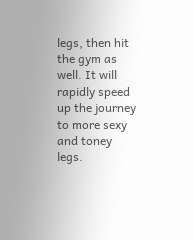legs, then hit the gym as well. It will rapidly speed up the journey to more sexy and toney legs.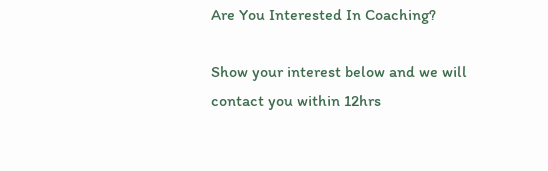Are You Interested In Coaching?

Show your interest below and we will contact you within 12hrs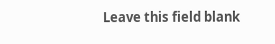Leave this field blank